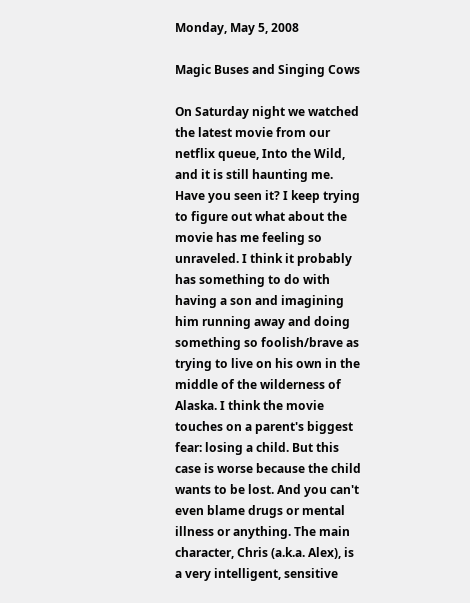Monday, May 5, 2008

Magic Buses and Singing Cows

On Saturday night we watched the latest movie from our netflix queue, Into the Wild, and it is still haunting me. Have you seen it? I keep trying to figure out what about the movie has me feeling so unraveled. I think it probably has something to do with having a son and imagining him running away and doing something so foolish/brave as trying to live on his own in the middle of the wilderness of Alaska. I think the movie touches on a parent's biggest fear: losing a child. But this case is worse because the child wants to be lost. And you can't even blame drugs or mental illness or anything. The main character, Chris (a.k.a. Alex), is a very intelligent, sensitive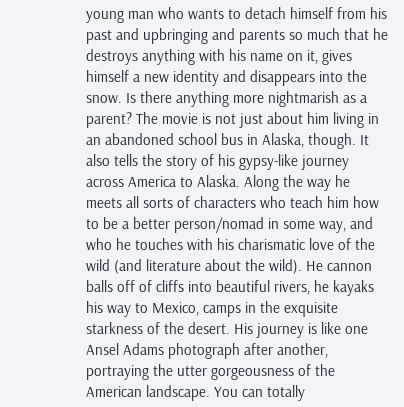young man who wants to detach himself from his past and upbringing and parents so much that he destroys anything with his name on it, gives himself a new identity and disappears into the snow. Is there anything more nightmarish as a parent? The movie is not just about him living in an abandoned school bus in Alaska, though. It also tells the story of his gypsy-like journey across America to Alaska. Along the way he meets all sorts of characters who teach him how to be a better person/nomad in some way, and who he touches with his charismatic love of the wild (and literature about the wild). He cannon balls off of cliffs into beautiful rivers, he kayaks his way to Mexico, camps in the exquisite starkness of the desert. His journey is like one Ansel Adams photograph after another, portraying the utter gorgeousness of the American landscape. You can totally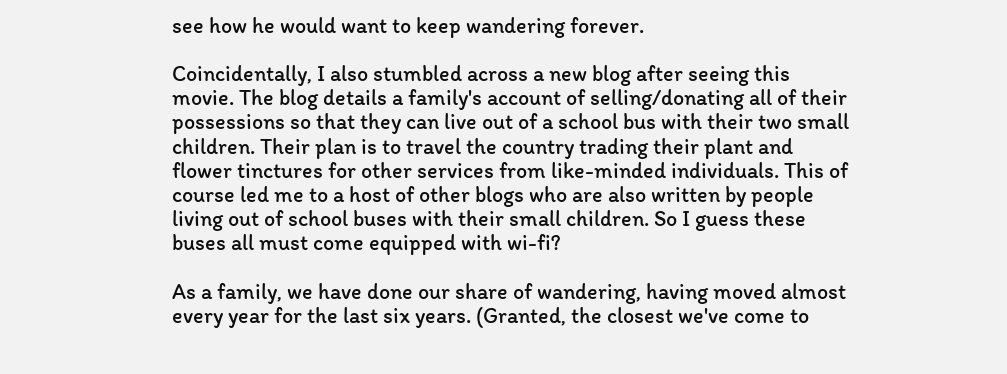see how he would want to keep wandering forever.

Coincidentally, I also stumbled across a new blog after seeing this movie. The blog details a family's account of selling/donating all of their possessions so that they can live out of a school bus with their two small children. Their plan is to travel the country trading their plant and flower tinctures for other services from like-minded individuals. This of course led me to a host of other blogs who are also written by people living out of school buses with their small children. So I guess these buses all must come equipped with wi-fi?

As a family, we have done our share of wandering, having moved almost every year for the last six years. (Granted, the closest we've come to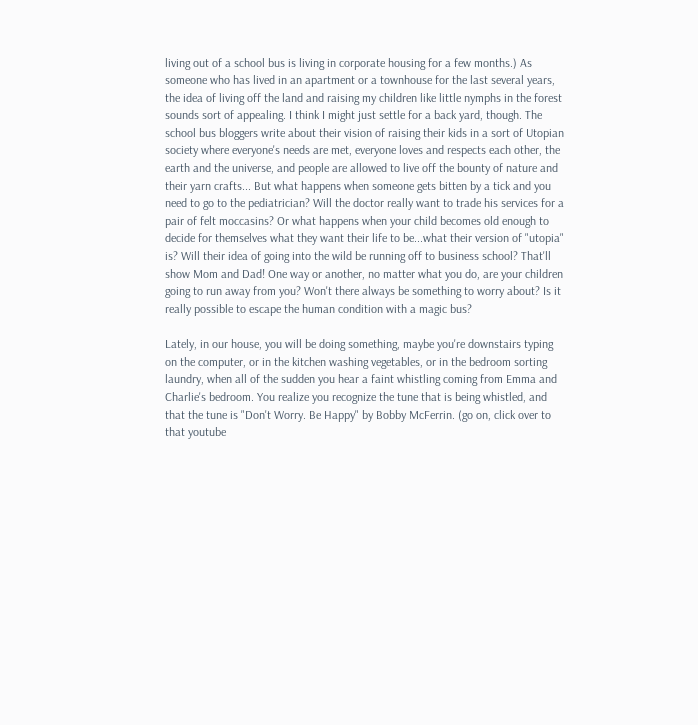living out of a school bus is living in corporate housing for a few months.) As someone who has lived in an apartment or a townhouse for the last several years, the idea of living off the land and raising my children like little nymphs in the forest sounds sort of appealing. I think I might just settle for a back yard, though. The school bus bloggers write about their vision of raising their kids in a sort of Utopian society where everyone's needs are met, everyone loves and respects each other, the earth and the universe, and people are allowed to live off the bounty of nature and their yarn crafts... But what happens when someone gets bitten by a tick and you need to go to the pediatrician? Will the doctor really want to trade his services for a pair of felt moccasins? Or what happens when your child becomes old enough to decide for themselves what they want their life to be...what their version of "utopia" is? Will their idea of going into the wild be running off to business school? That'll show Mom and Dad! One way or another, no matter what you do, are your children going to run away from you? Won't there always be something to worry about? Is it really possible to escape the human condition with a magic bus?

Lately, in our house, you will be doing something, maybe you're downstairs typing on the computer, or in the kitchen washing vegetables, or in the bedroom sorting laundry, when all of the sudden you hear a faint whistling coming from Emma and Charlie's bedroom. You realize you recognize the tune that is being whistled, and that the tune is "Don't Worry. Be Happy" by Bobby McFerrin. (go on, click over to that youtube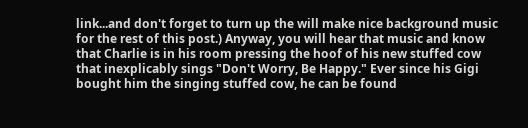link...and don't forget to turn up the will make nice background music for the rest of this post.) Anyway, you will hear that music and know that Charlie is in his room pressing the hoof of his new stuffed cow that inexplicably sings "Don't Worry, Be Happy." Ever since his Gigi bought him the singing stuffed cow, he can be found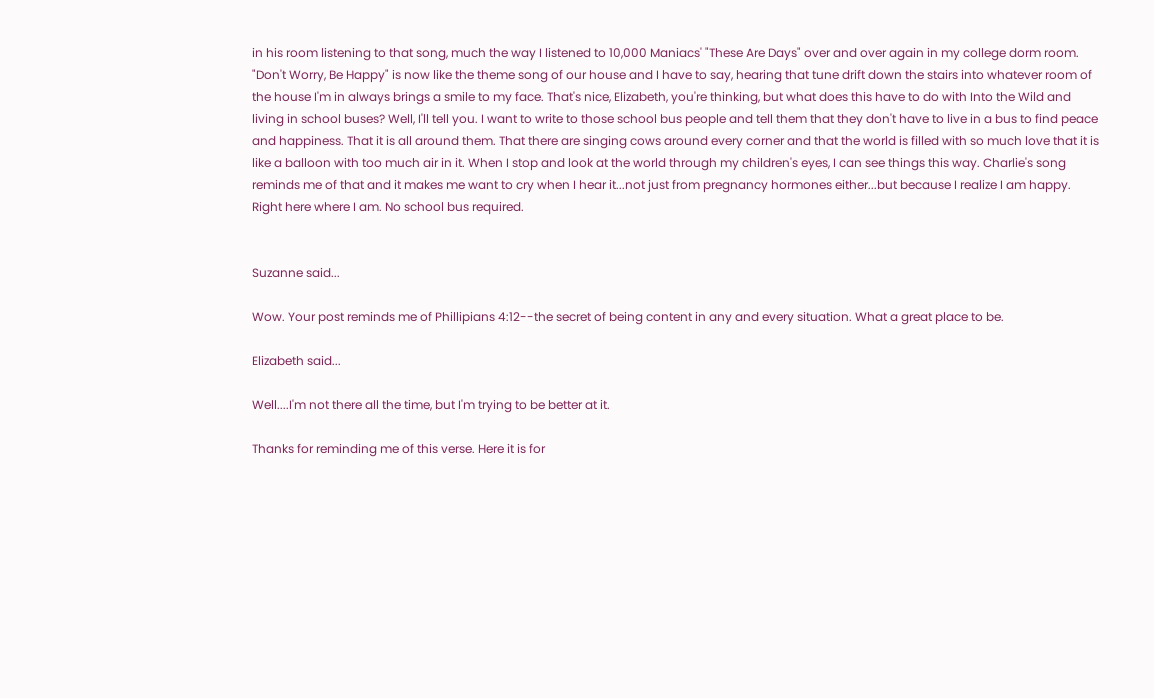in his room listening to that song, much the way I listened to 10,000 Maniacs' "These Are Days" over and over again in my college dorm room. "Don't Worry, Be Happy" is now like the theme song of our house and I have to say, hearing that tune drift down the stairs into whatever room of the house I'm in always brings a smile to my face. That's nice, Elizabeth, you're thinking, but what does this have to do with Into the Wild and living in school buses? Well, I'll tell you. I want to write to those school bus people and tell them that they don't have to live in a bus to find peace and happiness. That it is all around them. That there are singing cows around every corner and that the world is filled with so much love that it is like a balloon with too much air in it. When I stop and look at the world through my children's eyes, I can see things this way. Charlie's song reminds me of that and it makes me want to cry when I hear it...not just from pregnancy hormones either...but because I realize I am happy. Right here where I am. No school bus required.


Suzanne said...

Wow. Your post reminds me of Phillipians 4:12--the secret of being content in any and every situation. What a great place to be.

Elizabeth said...

Well....I'm not there all the time, but I'm trying to be better at it.

Thanks for reminding me of this verse. Here it is for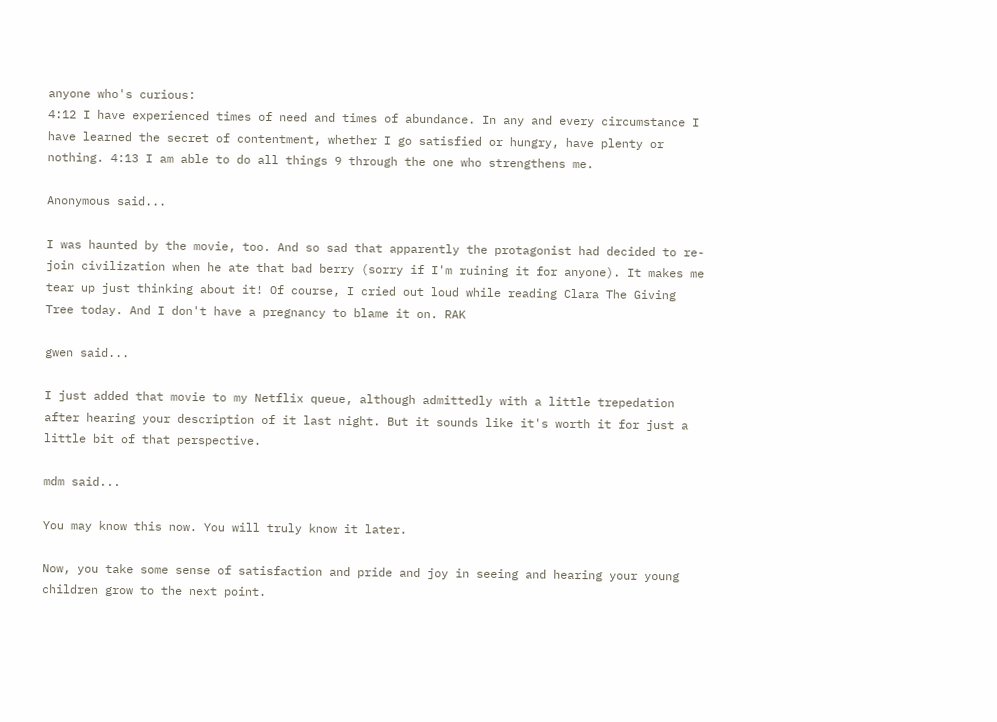anyone who's curious:
4:12 I have experienced times of need and times of abundance. In any and every circumstance I have learned the secret of contentment, whether I go satisfied or hungry, have plenty or nothing. 4:13 I am able to do all things 9 through the one who strengthens me.

Anonymous said...

I was haunted by the movie, too. And so sad that apparently the protagonist had decided to re-join civilization when he ate that bad berry (sorry if I'm ruining it for anyone). It makes me tear up just thinking about it! Of course, I cried out loud while reading Clara The Giving Tree today. And I don't have a pregnancy to blame it on. RAK

gwen said...

I just added that movie to my Netflix queue, although admittedly with a little trepedation after hearing your description of it last night. But it sounds like it's worth it for just a little bit of that perspective.

mdm said...

You may know this now. You will truly know it later.

Now, you take some sense of satisfaction and pride and joy in seeing and hearing your young children grow to the next point.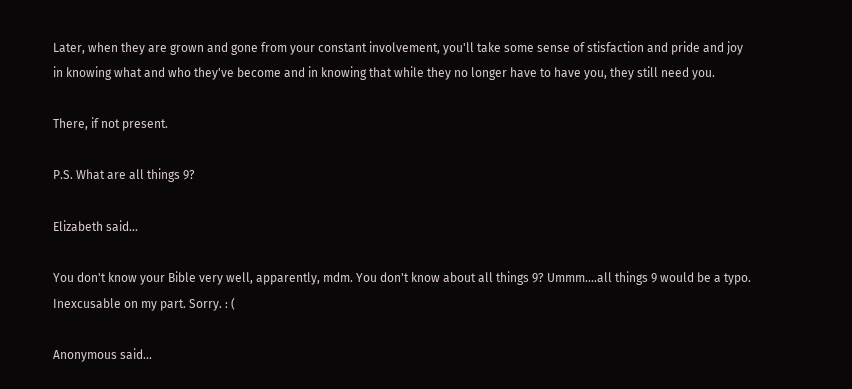Later, when they are grown and gone from your constant involvement, you'll take some sense of stisfaction and pride and joy in knowing what and who they've become and in knowing that while they no longer have to have you, they still need you.

There, if not present.

P.S. What are all things 9?

Elizabeth said...

You don't know your Bible very well, apparently, mdm. You don't know about all things 9? Ummm....all things 9 would be a typo. Inexcusable on my part. Sorry. : (

Anonymous said...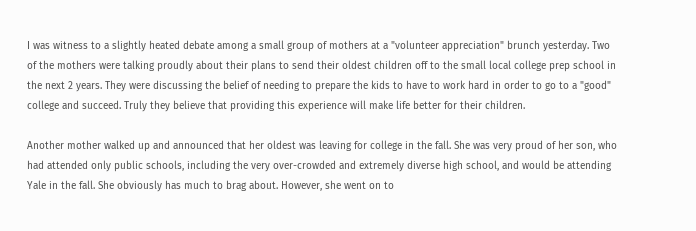I was witness to a slightly heated debate among a small group of mothers at a "volunteer appreciation" brunch yesterday. Two of the mothers were talking proudly about their plans to send their oldest children off to the small local college prep school in the next 2 years. They were discussing the belief of needing to prepare the kids to have to work hard in order to go to a "good" college and succeed. Truly they believe that providing this experience will make life better for their children.

Another mother walked up and announced that her oldest was leaving for college in the fall. She was very proud of her son, who had attended only public schools, including the very over-crowded and extremely diverse high school, and would be attending Yale in the fall. She obviously has much to brag about. However, she went on to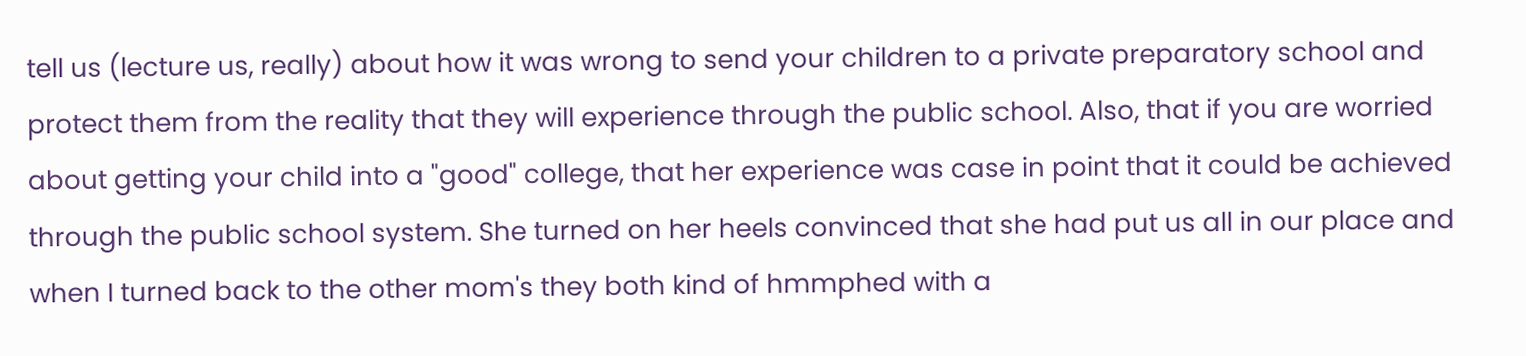tell us (lecture us, really) about how it was wrong to send your children to a private preparatory school and protect them from the reality that they will experience through the public school. Also, that if you are worried about getting your child into a "good" college, that her experience was case in point that it could be achieved through the public school system. She turned on her heels convinced that she had put us all in our place and when I turned back to the other mom's they both kind of hmmphed with a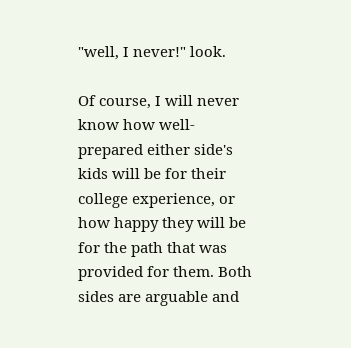"well, I never!" look.

Of course, I will never know how well-prepared either side's kids will be for their college experience, or how happy they will be for the path that was provided for them. Both sides are arguable and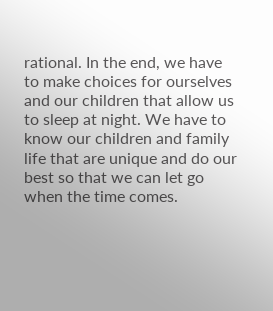rational. In the end, we have to make choices for ourselves and our children that allow us to sleep at night. We have to know our children and family life that are unique and do our best so that we can let go when the time comes.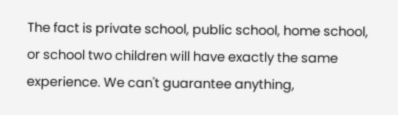The fact is private school, public school, home school, or school two children will have exactly the same experience. We can't guarantee anything,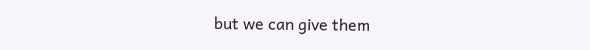but we can give them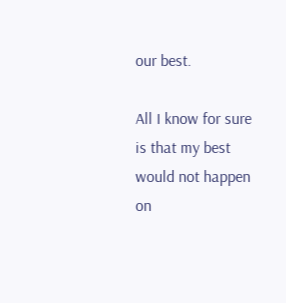our best.

All I know for sure is that my best would not happen on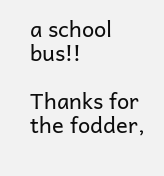a school bus!!

Thanks for the fodder,